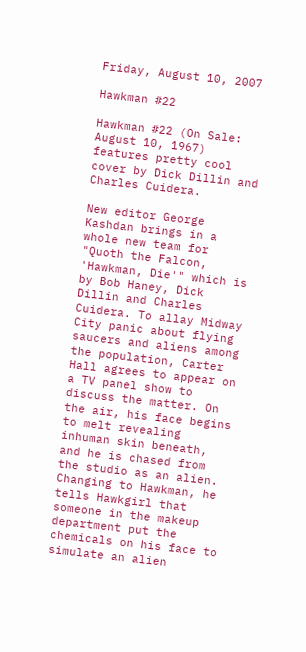Friday, August 10, 2007

Hawkman #22

Hawkman #22 (On Sale: August 10, 1967) features pretty cool cover by Dick Dillin and Charles Cuidera.

New editor George Kashdan brings in a whole new team for "Quoth the Falcon, 'Hawkman, Die'" which is by Bob Haney, Dick Dillin and Charles Cuidera. To allay Midway City panic about flying saucers and aliens among the population, Carter Hall agrees to appear on a TV panel show to discuss the matter. On the air, his face begins to melt revealing inhuman skin beneath, and he is chased from the studio as an alien. Changing to Hawkman, he tells Hawkgirl that someone in the makeup department put the chemicals on his face to simulate an alien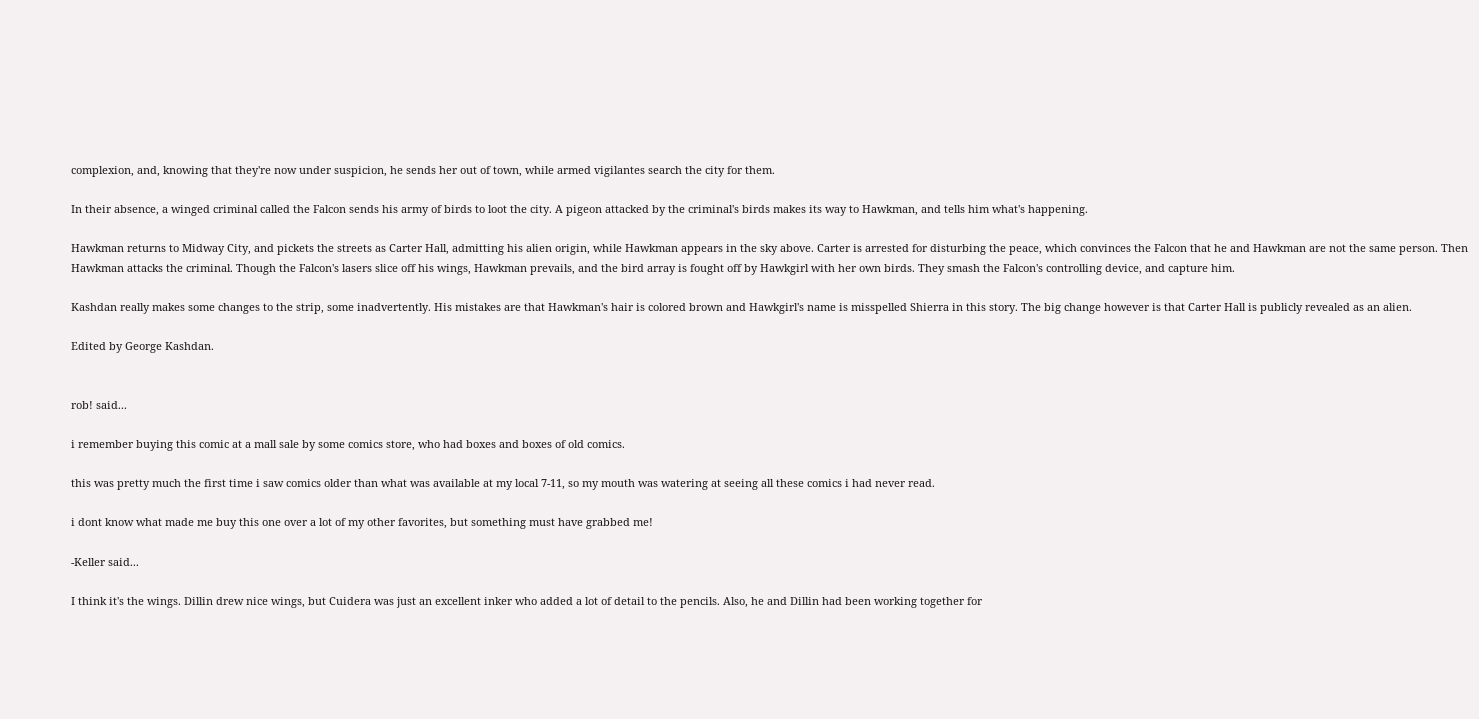complexion, and, knowing that they're now under suspicion, he sends her out of town, while armed vigilantes search the city for them.

In their absence, a winged criminal called the Falcon sends his army of birds to loot the city. A pigeon attacked by the criminal's birds makes its way to Hawkman, and tells him what's happening.

Hawkman returns to Midway City, and pickets the streets as Carter Hall, admitting his alien origin, while Hawkman appears in the sky above. Carter is arrested for disturbing the peace, which convinces the Falcon that he and Hawkman are not the same person. Then Hawkman attacks the criminal. Though the Falcon's lasers slice off his wings, Hawkman prevails, and the bird array is fought off by Hawkgirl with her own birds. They smash the Falcon's controlling device, and capture him.

Kashdan really makes some changes to the strip, some inadvertently. His mistakes are that Hawkman's hair is colored brown and Hawkgirl's name is misspelled Shierra in this story. The big change however is that Carter Hall is publicly revealed as an alien.

Edited by George Kashdan.


rob! said...

i remember buying this comic at a mall sale by some comics store, who had boxes and boxes of old comics.

this was pretty much the first time i saw comics older than what was available at my local 7-11, so my mouth was watering at seeing all these comics i had never read.

i dont know what made me buy this one over a lot of my other favorites, but something must have grabbed me!

-Keller said...

I think it's the wings. Dillin drew nice wings, but Cuidera was just an excellent inker who added a lot of detail to the pencils. Also, he and Dillin had been working together for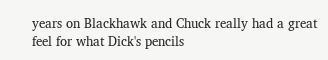years on Blackhawk and Chuck really had a great feel for what Dick's pencils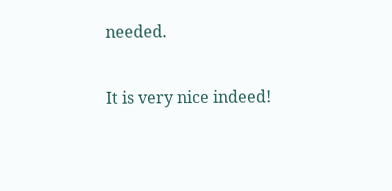needed.

It is very nice indeed!